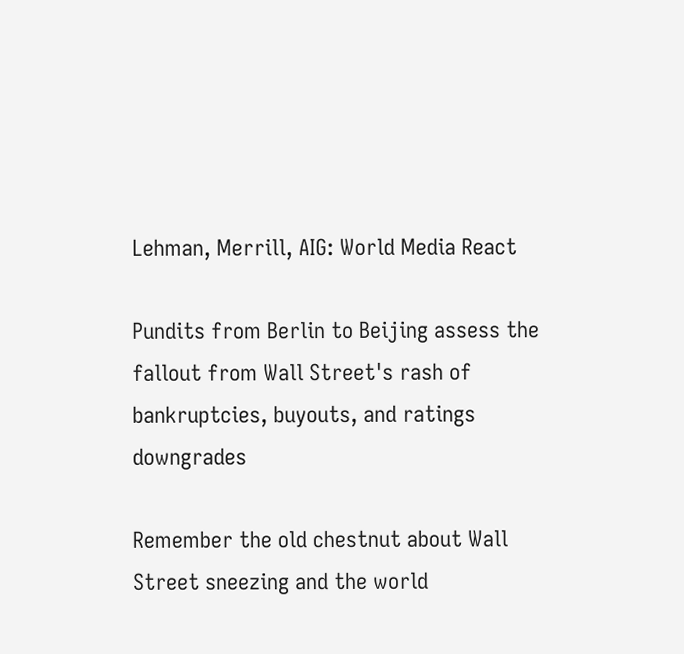Lehman, Merrill, AIG: World Media React

Pundits from Berlin to Beijing assess the fallout from Wall Street's rash of bankruptcies, buyouts, and ratings downgrades

Remember the old chestnut about Wall Street sneezing and the world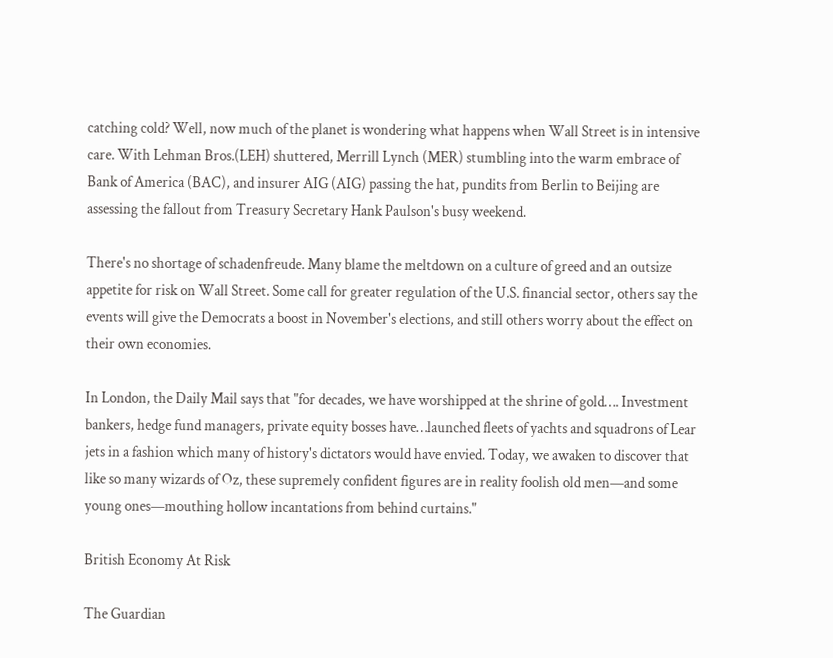catching cold? Well, now much of the planet is wondering what happens when Wall Street is in intensive care. With Lehman Bros.(LEH) shuttered, Merrill Lynch (MER) stumbling into the warm embrace of Bank of America (BAC), and insurer AIG (AIG) passing the hat, pundits from Berlin to Beijing are assessing the fallout from Treasury Secretary Hank Paulson's busy weekend.

There's no shortage of schadenfreude. Many blame the meltdown on a culture of greed and an outsize appetite for risk on Wall Street. Some call for greater regulation of the U.S. financial sector, others say the events will give the Democrats a boost in November's elections, and still others worry about the effect on their own economies.

In London, the Daily Mail says that "for decades, we have worshipped at the shrine of gold…. Investment bankers, hedge fund managers, private equity bosses have…launched fleets of yachts and squadrons of Lear jets in a fashion which many of history's dictators would have envied. Today, we awaken to discover that like so many wizards of Oz, these supremely confident figures are in reality foolish old men—and some young ones—mouthing hollow incantations from behind curtains."

British Economy At Risk

The Guardian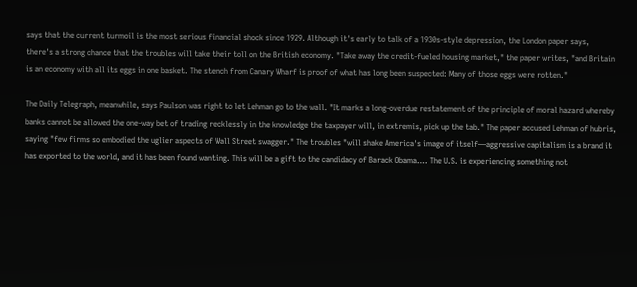says that the current turmoil is the most serious financial shock since 1929. Although it's early to talk of a 1930s-style depression, the London paper says, there's a strong chance that the troubles will take their toll on the British economy. "Take away the credit-fueled housing market," the paper writes, "and Britain is an economy with all its eggs in one basket. The stench from Canary Wharf is proof of what has long been suspected: Many of those eggs were rotten."

The Daily Telegraph, meanwhile, says Paulson was right to let Lehman go to the wall. "It marks a long-overdue restatement of the principle of moral hazard whereby banks cannot be allowed the one-way bet of trading recklessly in the knowledge the taxpayer will, in extremis, pick up the tab." The paper accused Lehman of hubris, saying "few firms so embodied the uglier aspects of Wall Street swagger." The troubles "will shake America's image of itself—aggressive capitalism is a brand it has exported to the world, and it has been found wanting. This will be a gift to the candidacy of Barack Obama…. The U.S. is experiencing something not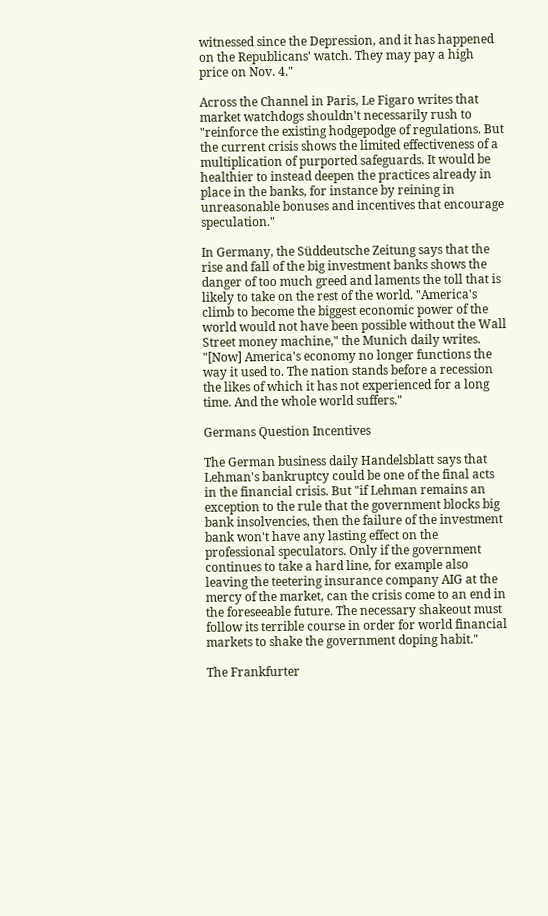witnessed since the Depression, and it has happened on the Republicans' watch. They may pay a high price on Nov. 4."

Across the Channel in Paris, Le Figaro writes that market watchdogs shouldn't necessarily rush to "reinforce the existing hodgepodge of regulations. But the current crisis shows the limited effectiveness of a multiplication of purported safeguards. It would be healthier to instead deepen the practices already in place in the banks, for instance by reining in unreasonable bonuses and incentives that encourage speculation."

In Germany, the Süddeutsche Zeitung says that the rise and fall of the big investment banks shows the danger of too much greed and laments the toll that is likely to take on the rest of the world. "America's climb to become the biggest economic power of the world would not have been possible without the Wall Street money machine," the Munich daily writes. "[Now] America's economy no longer functions the way it used to. The nation stands before a recession the likes of which it has not experienced for a long time. And the whole world suffers."

Germans Question Incentives

The German business daily Handelsblatt says that Lehman's bankruptcy could be one of the final acts in the financial crisis. But "if Lehman remains an exception to the rule that the government blocks big bank insolvencies, then the failure of the investment bank won't have any lasting effect on the professional speculators. Only if the government continues to take a hard line, for example also leaving the teetering insurance company AIG at the mercy of the market, can the crisis come to an end in the foreseeable future. The necessary shakeout must follow its terrible course in order for world financial markets to shake the government doping habit."

The Frankfurter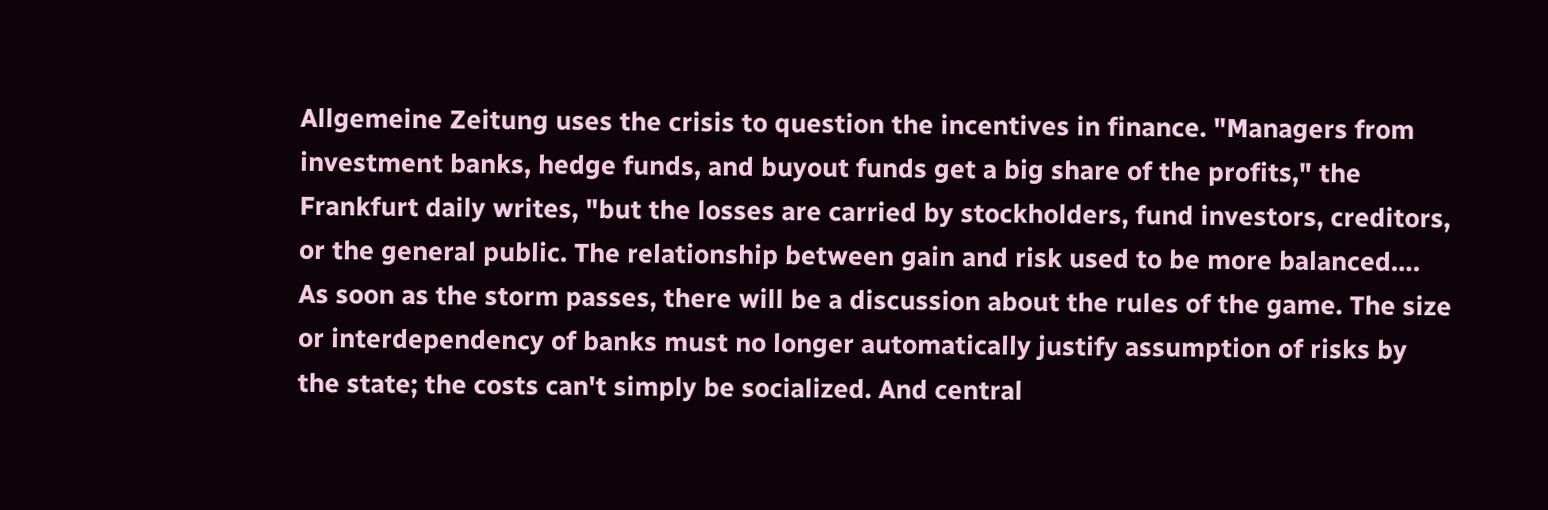Allgemeine Zeitung uses the crisis to question the incentives in finance. "Managers from investment banks, hedge funds, and buyout funds get a big share of the profits," the Frankfurt daily writes, "but the losses are carried by stockholders, fund investors, creditors, or the general public. The relationship between gain and risk used to be more balanced…. As soon as the storm passes, there will be a discussion about the rules of the game. The size or interdependency of banks must no longer automatically justify assumption of risks by the state; the costs can't simply be socialized. And central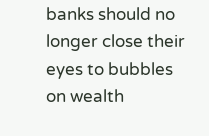banks should no longer close their eyes to bubbles on wealth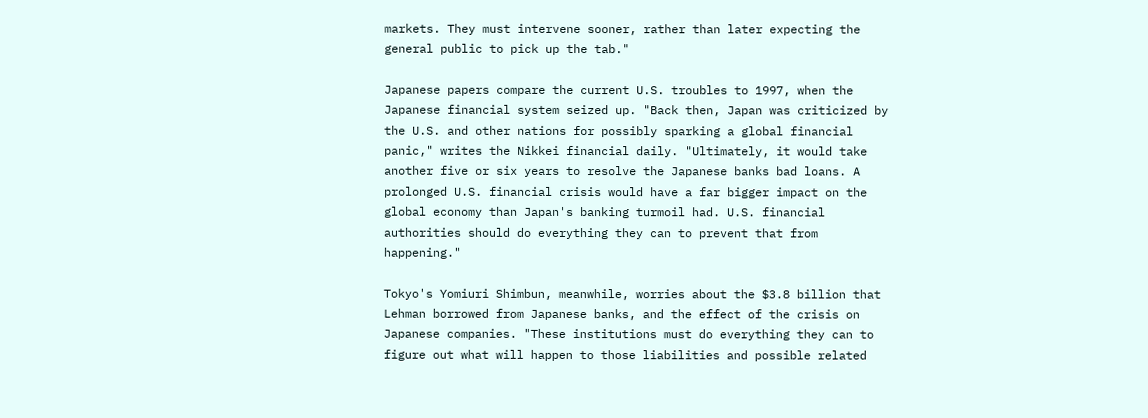markets. They must intervene sooner, rather than later expecting the general public to pick up the tab."

Japanese papers compare the current U.S. troubles to 1997, when the Japanese financial system seized up. "Back then, Japan was criticized by the U.S. and other nations for possibly sparking a global financial panic," writes the Nikkei financial daily. "Ultimately, it would take another five or six years to resolve the Japanese banks bad loans. A prolonged U.S. financial crisis would have a far bigger impact on the global economy than Japan's banking turmoil had. U.S. financial authorities should do everything they can to prevent that from happening."

Tokyo's Yomiuri Shimbun, meanwhile, worries about the $3.8 billion that Lehman borrowed from Japanese banks, and the effect of the crisis on Japanese companies. "These institutions must do everything they can to figure out what will happen to those liabilities and possible related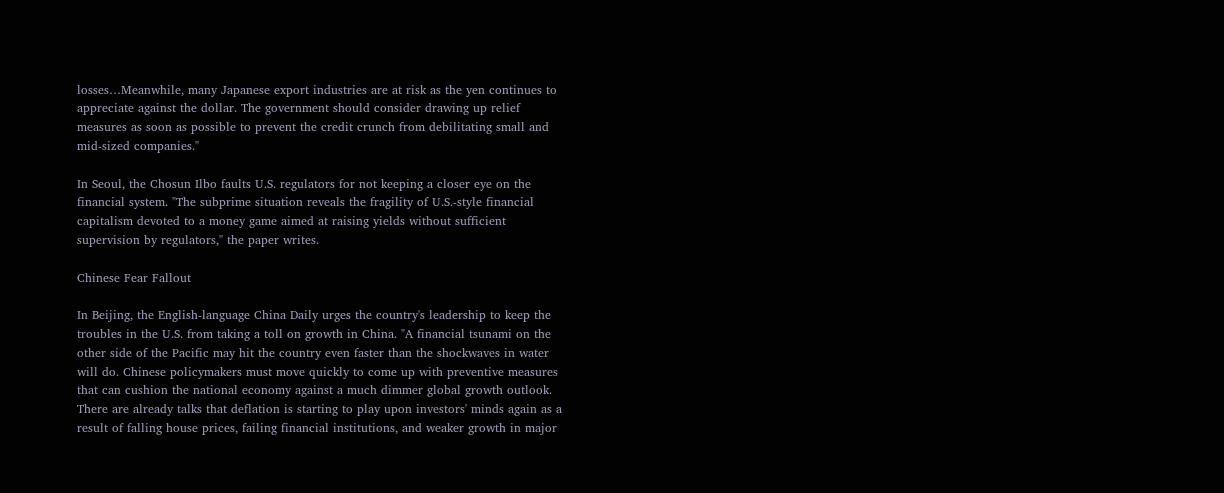losses…Meanwhile, many Japanese export industries are at risk as the yen continues to appreciate against the dollar. The government should consider drawing up relief measures as soon as possible to prevent the credit crunch from debilitating small and mid-sized companies."

In Seoul, the Chosun Ilbo faults U.S. regulators for not keeping a closer eye on the financial system. "The subprime situation reveals the fragility of U.S.-style financial capitalism devoted to a money game aimed at raising yields without sufficient supervision by regulators," the paper writes.

Chinese Fear Fallout

In Beijing, the English-language China Daily urges the country's leadership to keep the troubles in the U.S. from taking a toll on growth in China. "A financial tsunami on the other side of the Pacific may hit the country even faster than the shockwaves in water will do. Chinese policymakers must move quickly to come up with preventive measures that can cushion the national economy against a much dimmer global growth outlook. There are already talks that deflation is starting to play upon investors' minds again as a result of falling house prices, failing financial institutions, and weaker growth in major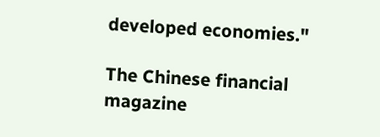developed economies."

The Chinese financial magazine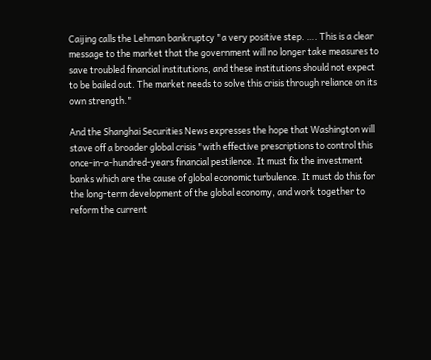Caijing calls the Lehman bankruptcy "a very positive step. …. This is a clear message to the market that the government will no longer take measures to save troubled financial institutions, and these institutions should not expect to be bailed out. The market needs to solve this crisis through reliance on its own strength."

And the Shanghai Securities News expresses the hope that Washington will stave off a broader global crisis "with effective prescriptions to control this once-in-a-hundred-years financial pestilence. It must fix the investment banks which are the cause of global economic turbulence. It must do this for the long-term development of the global economy, and work together to reform the current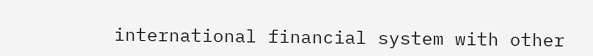international financial system with other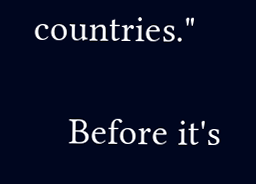countries."

    Before it's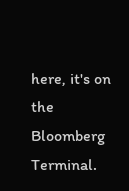here, it's on the Bloomberg Terminal.